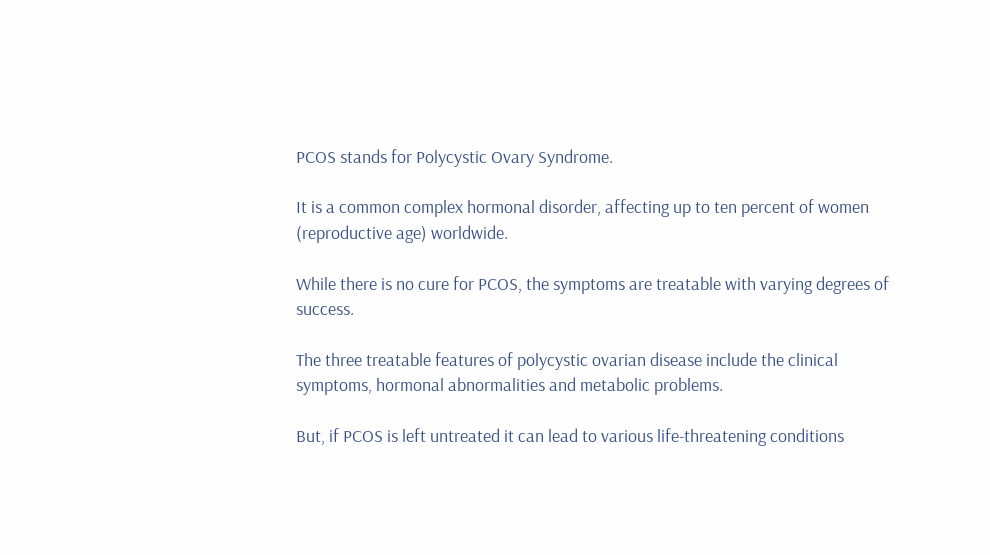PCOS stands for Polycystic Ovary Syndrome.

It is a common complex hormonal disorder, affecting up to ten percent of women (reproductive age) worldwide.

While there is no cure for PCOS, the symptoms are treatable with varying degrees of success.

The three treatable features of polycystic ovarian disease include the clinical symptoms, hormonal abnormalities and metabolic problems.

But, if PCOS is left untreated it can lead to various life-threatening conditions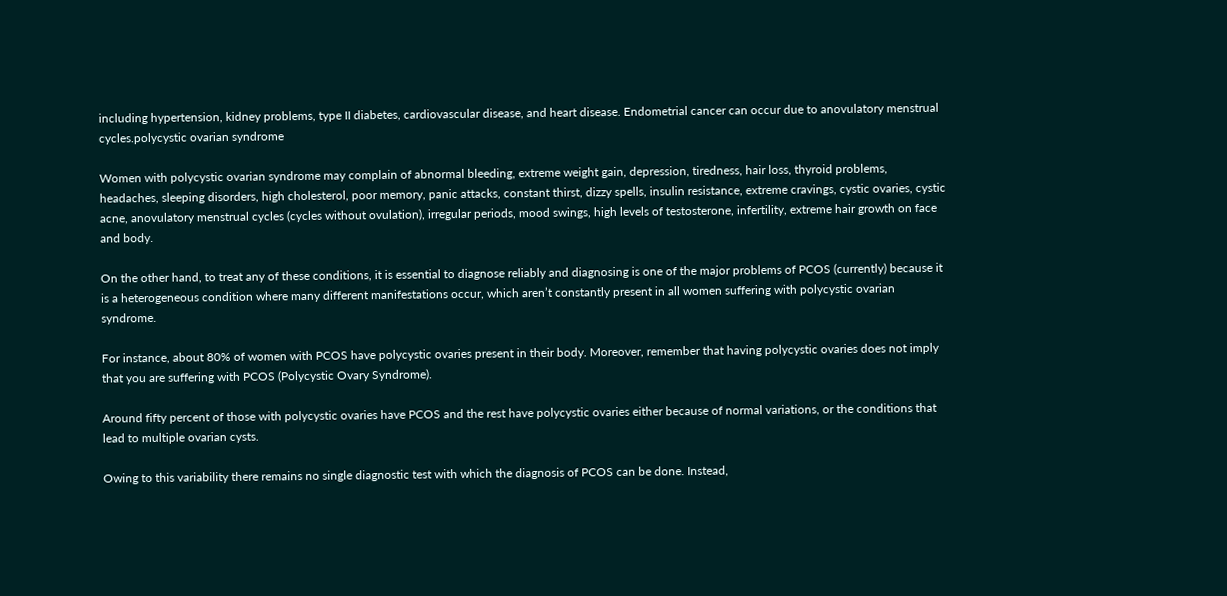including hypertension, kidney problems, type II diabetes, cardiovascular disease, and heart disease. Endometrial cancer can occur due to anovulatory menstrual cycles.polycystic ovarian syndrome

Women with polycystic ovarian syndrome may complain of abnormal bleeding, extreme weight gain, depression, tiredness, hair loss, thyroid problems, headaches, sleeping disorders, high cholesterol, poor memory, panic attacks, constant thirst, dizzy spells, insulin resistance, extreme cravings, cystic ovaries, cystic acne, anovulatory menstrual cycles (cycles without ovulation), irregular periods, mood swings, high levels of testosterone, infertility, extreme hair growth on face and body.

On the other hand, to treat any of these conditions, it is essential to diagnose reliably and diagnosing is one of the major problems of PCOS (currently) because it is a heterogeneous condition where many different manifestations occur, which aren’t constantly present in all women suffering with polycystic ovarian syndrome.

For instance, about 80% of women with PCOS have polycystic ovaries present in their body. Moreover, remember that having polycystic ovaries does not imply that you are suffering with PCOS (Polycystic Ovary Syndrome).

Around fifty percent of those with polycystic ovaries have PCOS and the rest have polycystic ovaries either because of normal variations, or the conditions that lead to multiple ovarian cysts.

Owing to this variability there remains no single diagnostic test with which the diagnosis of PCOS can be done. Instead,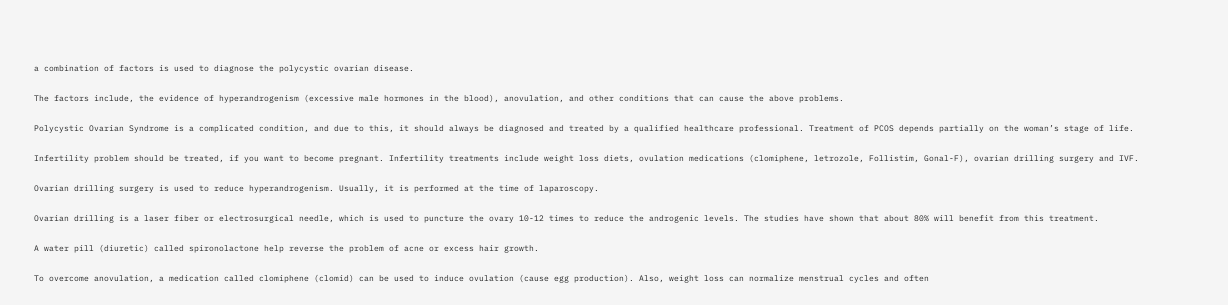a combination of factors is used to diagnose the polycystic ovarian disease.

The factors include, the evidence of hyperandrogenism (excessive male hormones in the blood), anovulation, and other conditions that can cause the above problems.

Polycystic Ovarian Syndrome is a complicated condition, and due to this, it should always be diagnosed and treated by a qualified healthcare professional. Treatment of PCOS depends partially on the woman’s stage of life.

Infertility problem should be treated, if you want to become pregnant. Infertility treatments include weight loss diets, ovulation medications (clomiphene, letrozole, Follistim, Gonal-F), ovarian drilling surgery and IVF.

Ovarian drilling surgery is used to reduce hyperandrogenism. Usually, it is performed at the time of laparoscopy.

Ovarian drilling is a laser fiber or electrosurgical needle, which is used to puncture the ovary 10-12 times to reduce the androgenic levels. The studies have shown that about 80% will benefit from this treatment.

A water pill (diuretic) called spironolactone help reverse the problem of acne or excess hair growth.

To overcome anovulation, a medication called clomiphene (clomid) can be used to induce ovulation (cause egg production). Also, weight loss can normalize menstrual cycles and often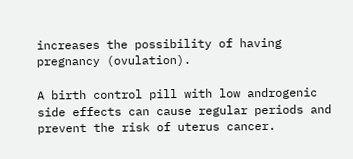increases the possibility of having pregnancy (ovulation).

A birth control pill with low androgenic side effects can cause regular periods and prevent the risk of uterus cancer.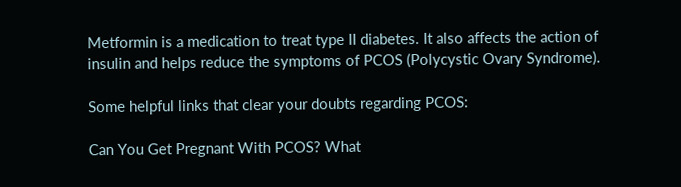Metformin is a medication to treat type II diabetes. It also affects the action of insulin and helps reduce the symptoms of PCOS (Polycystic Ovary Syndrome).

Some helpful links that clear your doubts regarding PCOS:

Can You Get Pregnant With PCOS? What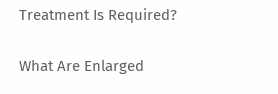Treatment Is Required?

What Are Enlarged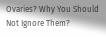Ovaries? Why You Should Not Ignore Them?